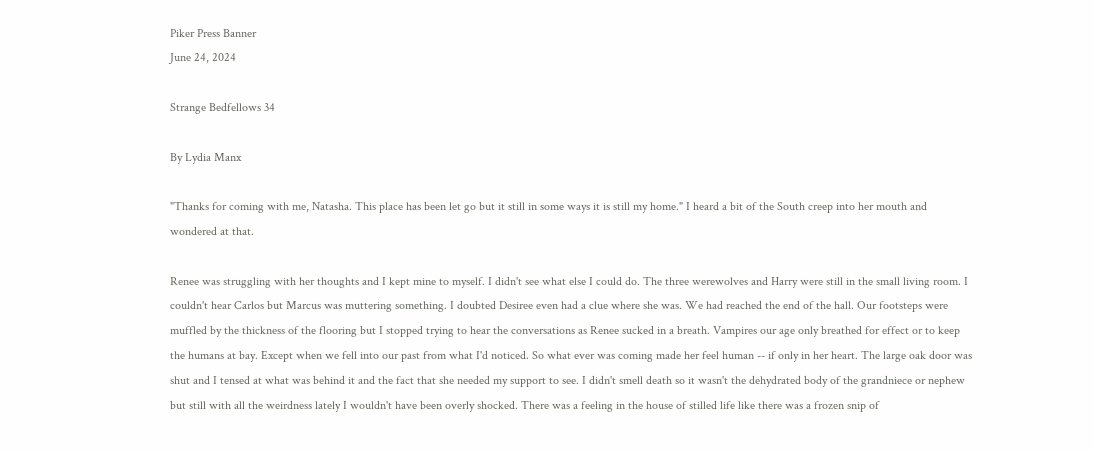Piker Press Banner
June 24, 2024

Strange Bedfellows 34

By Lydia Manx

"Thanks for coming with me, Natasha. This place has been let go but it still in some ways it is still my home." I heard a bit of the South creep into her mouth and wondered at that.

Renee was struggling with her thoughts and I kept mine to myself. I didn't see what else I could do. The three werewolves and Harry were still in the small living room. I couldn't hear Carlos but Marcus was muttering something. I doubted Desiree even had a clue where she was. We had reached the end of the hall. Our footsteps were muffled by the thickness of the flooring but I stopped trying to hear the conversations as Renee sucked in a breath. Vampires our age only breathed for effect or to keep the humans at bay. Except when we fell into our past from what I'd noticed. So what ever was coming made her feel human -- if only in her heart. The large oak door was shut and I tensed at what was behind it and the fact that she needed my support to see. I didn't smell death so it wasn't the dehydrated body of the grandniece or nephew but still with all the weirdness lately I wouldn't have been overly shocked. There was a feeling in the house of stilled life like there was a frozen snip of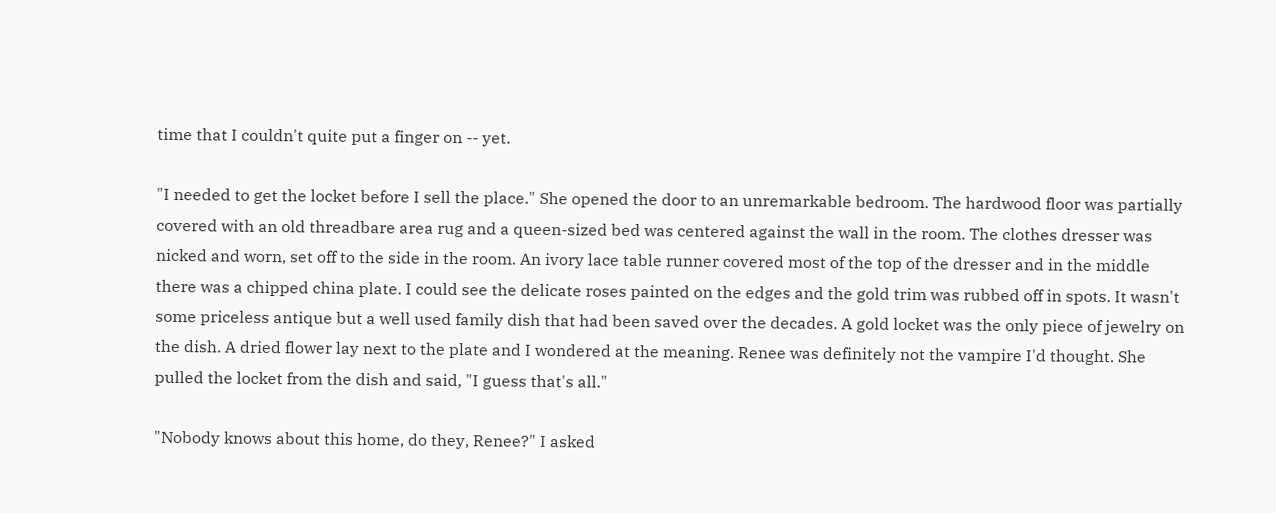time that I couldn't quite put a finger on -- yet.

"I needed to get the locket before I sell the place." She opened the door to an unremarkable bedroom. The hardwood floor was partially covered with an old threadbare area rug and a queen-sized bed was centered against the wall in the room. The clothes dresser was nicked and worn, set off to the side in the room. An ivory lace table runner covered most of the top of the dresser and in the middle there was a chipped china plate. I could see the delicate roses painted on the edges and the gold trim was rubbed off in spots. It wasn't some priceless antique but a well used family dish that had been saved over the decades. A gold locket was the only piece of jewelry on the dish. A dried flower lay next to the plate and I wondered at the meaning. Renee was definitely not the vampire I'd thought. She pulled the locket from the dish and said, "I guess that's all."

"Nobody knows about this home, do they, Renee?" I asked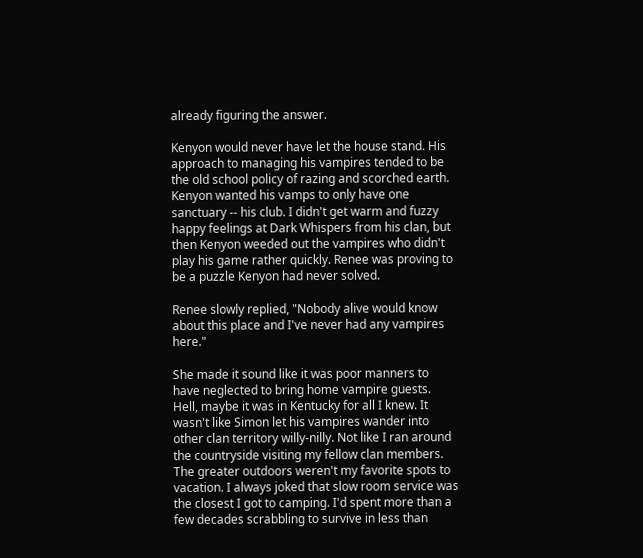already figuring the answer.

Kenyon would never have let the house stand. His approach to managing his vampires tended to be the old school policy of razing and scorched earth. Kenyon wanted his vamps to only have one sanctuary -- his club. I didn't get warm and fuzzy happy feelings at Dark Whispers from his clan, but then Kenyon weeded out the vampires who didn't play his game rather quickly. Renee was proving to be a puzzle Kenyon had never solved.

Renee slowly replied, "Nobody alive would know about this place and I've never had any vampires here."

She made it sound like it was poor manners to have neglected to bring home vampire guests. Hell, maybe it was in Kentucky for all I knew. It wasn't like Simon let his vampires wander into other clan territory willy-nilly. Not like I ran around the countryside visiting my fellow clan members. The greater outdoors weren't my favorite spots to vacation. I always joked that slow room service was the closest I got to camping. I'd spent more than a few decades scrabbling to survive in less than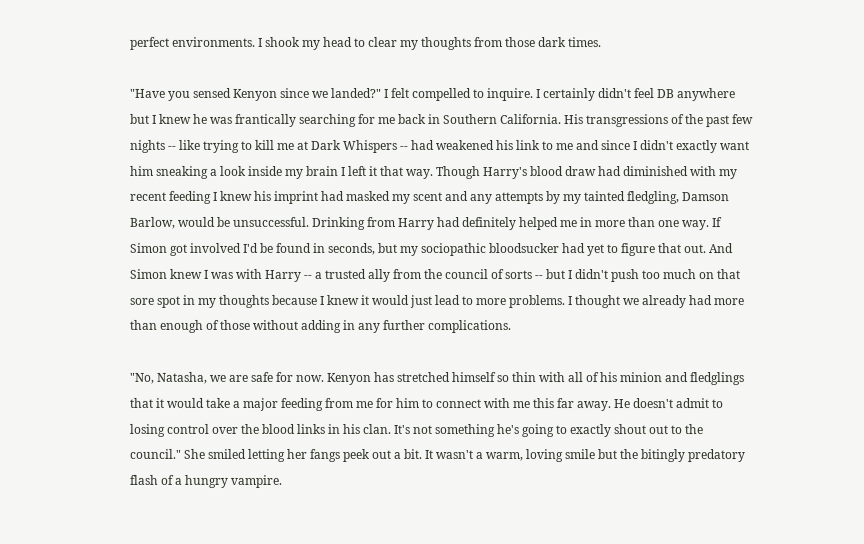perfect environments. I shook my head to clear my thoughts from those dark times.

"Have you sensed Kenyon since we landed?" I felt compelled to inquire. I certainly didn't feel DB anywhere but I knew he was frantically searching for me back in Southern California. His transgressions of the past few nights -- like trying to kill me at Dark Whispers -- had weakened his link to me and since I didn't exactly want him sneaking a look inside my brain I left it that way. Though Harry's blood draw had diminished with my recent feeding I knew his imprint had masked my scent and any attempts by my tainted fledgling, Damson Barlow, would be unsuccessful. Drinking from Harry had definitely helped me in more than one way. If Simon got involved I'd be found in seconds, but my sociopathic bloodsucker had yet to figure that out. And Simon knew I was with Harry -- a trusted ally from the council of sorts -- but I didn't push too much on that sore spot in my thoughts because I knew it would just lead to more problems. I thought we already had more than enough of those without adding in any further complications.

"No, Natasha, we are safe for now. Kenyon has stretched himself so thin with all of his minion and fledglings that it would take a major feeding from me for him to connect with me this far away. He doesn't admit to losing control over the blood links in his clan. It's not something he's going to exactly shout out to the council." She smiled letting her fangs peek out a bit. It wasn't a warm, loving smile but the bitingly predatory flash of a hungry vampire.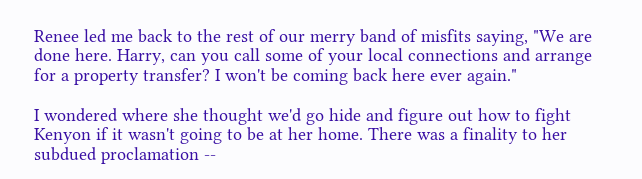Renee led me back to the rest of our merry band of misfits saying, "We are done here. Harry, can you call some of your local connections and arrange for a property transfer? I won't be coming back here ever again."

I wondered where she thought we'd go hide and figure out how to fight Kenyon if it wasn't going to be at her home. There was a finality to her subdued proclamation --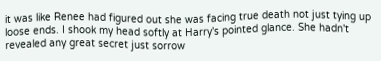it was like Renee had figured out she was facing true death not just tying up loose ends. I shook my head softly at Harry's pointed glance. She hadn't revealed any great secret just sorrow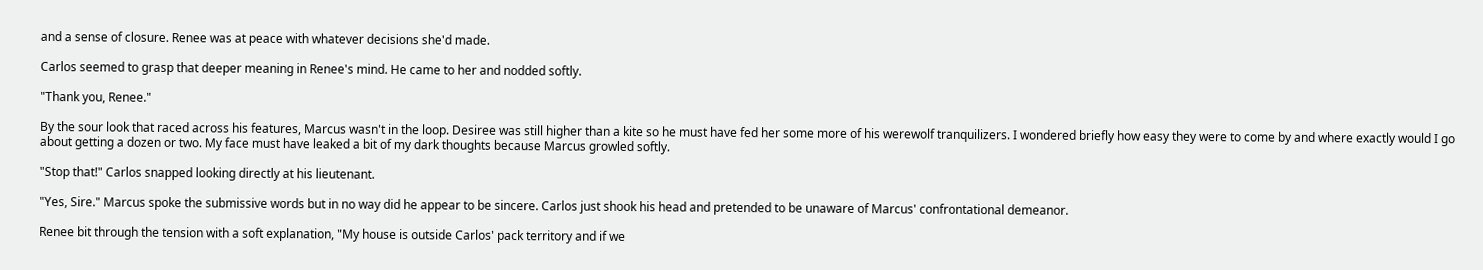and a sense of closure. Renee was at peace with whatever decisions she'd made.

Carlos seemed to grasp that deeper meaning in Renee's mind. He came to her and nodded softly.

"Thank you, Renee."

By the sour look that raced across his features, Marcus wasn't in the loop. Desiree was still higher than a kite so he must have fed her some more of his werewolf tranquilizers. I wondered briefly how easy they were to come by and where exactly would I go about getting a dozen or two. My face must have leaked a bit of my dark thoughts because Marcus growled softly.

"Stop that!" Carlos snapped looking directly at his lieutenant.

"Yes, Sire." Marcus spoke the submissive words but in no way did he appear to be sincere. Carlos just shook his head and pretended to be unaware of Marcus' confrontational demeanor.

Renee bit through the tension with a soft explanation, "My house is outside Carlos' pack territory and if we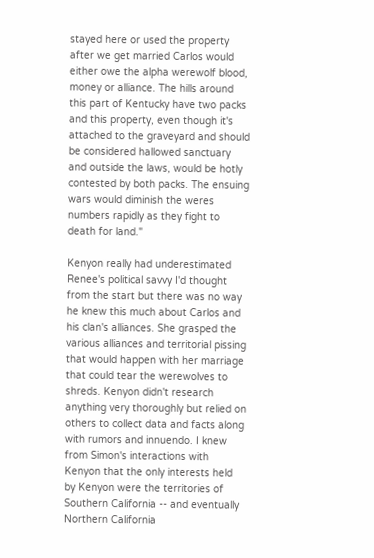stayed here or used the property after we get married Carlos would either owe the alpha werewolf blood, money or alliance. The hills around this part of Kentucky have two packs and this property, even though it's attached to the graveyard and should be considered hallowed sanctuary and outside the laws, would be hotly contested by both packs. The ensuing wars would diminish the weres numbers rapidly as they fight to death for land."

Kenyon really had underestimated Renee's political savvy I'd thought from the start but there was no way he knew this much about Carlos and his clan's alliances. She grasped the various alliances and territorial pissing that would happen with her marriage that could tear the werewolves to shreds. Kenyon didn't research anything very thoroughly but relied on others to collect data and facts along with rumors and innuendo. I knew from Simon's interactions with Kenyon that the only interests held by Kenyon were the territories of Southern California -- and eventually Northern California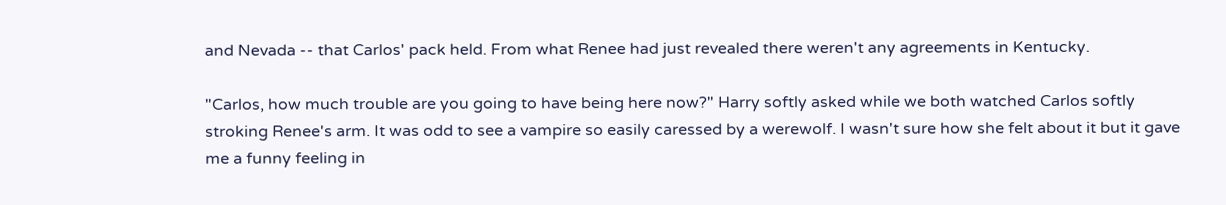and Nevada -- that Carlos' pack held. From what Renee had just revealed there weren't any agreements in Kentucky.

"Carlos, how much trouble are you going to have being here now?" Harry softly asked while we both watched Carlos softly stroking Renee's arm. It was odd to see a vampire so easily caressed by a werewolf. I wasn't sure how she felt about it but it gave me a funny feeling in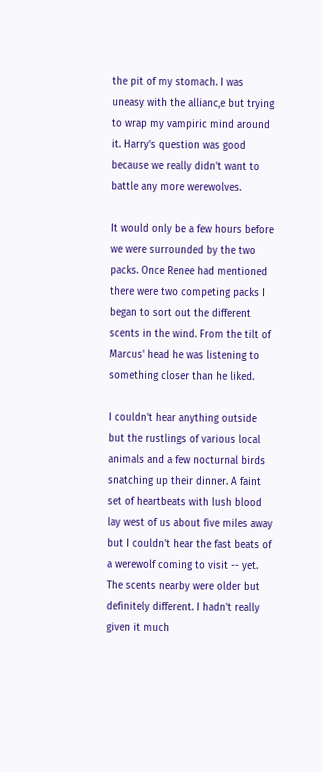the pit of my stomach. I was uneasy with the allianc,e but trying to wrap my vampiric mind around it. Harry's question was good because we really didn't want to battle any more werewolves.

It would only be a few hours before we were surrounded by the two packs. Once Renee had mentioned there were two competing packs I began to sort out the different scents in the wind. From the tilt of Marcus' head he was listening to something closer than he liked.

I couldn't hear anything outside but the rustlings of various local animals and a few nocturnal birds snatching up their dinner. A faint set of heartbeats with lush blood lay west of us about five miles away but I couldn't hear the fast beats of a werewolf coming to visit -- yet. The scents nearby were older but definitely different. I hadn't really given it much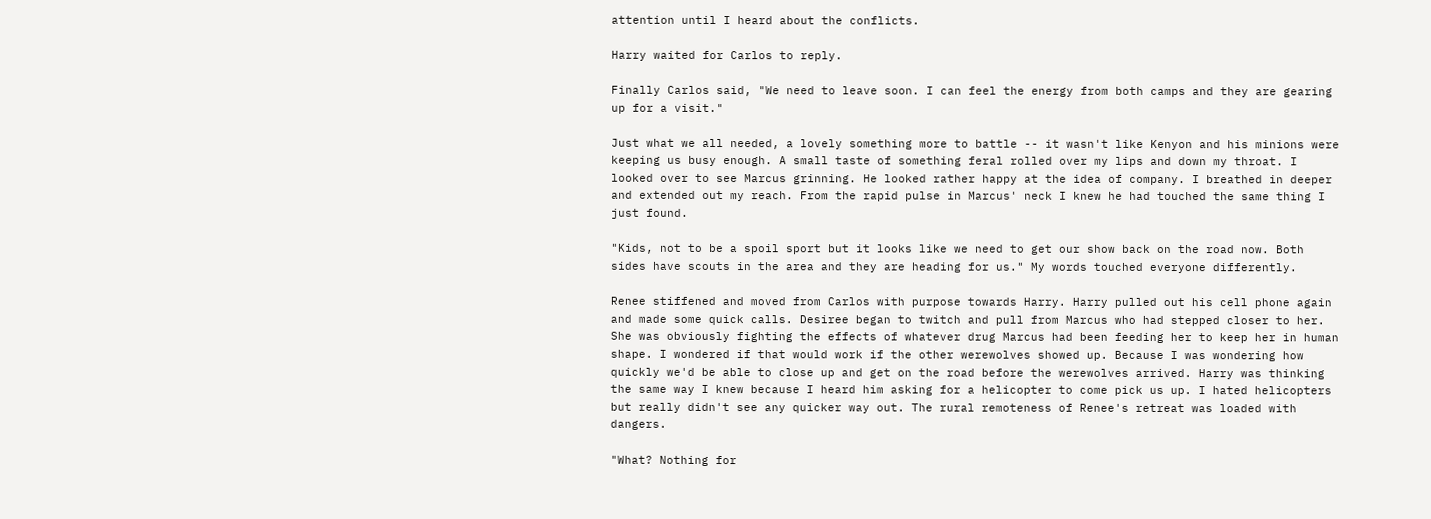attention until I heard about the conflicts.

Harry waited for Carlos to reply.

Finally Carlos said, "We need to leave soon. I can feel the energy from both camps and they are gearing up for a visit."

Just what we all needed, a lovely something more to battle -- it wasn't like Kenyon and his minions were keeping us busy enough. A small taste of something feral rolled over my lips and down my throat. I looked over to see Marcus grinning. He looked rather happy at the idea of company. I breathed in deeper and extended out my reach. From the rapid pulse in Marcus' neck I knew he had touched the same thing I just found.

"Kids, not to be a spoil sport but it looks like we need to get our show back on the road now. Both sides have scouts in the area and they are heading for us." My words touched everyone differently.

Renee stiffened and moved from Carlos with purpose towards Harry. Harry pulled out his cell phone again and made some quick calls. Desiree began to twitch and pull from Marcus who had stepped closer to her. She was obviously fighting the effects of whatever drug Marcus had been feeding her to keep her in human shape. I wondered if that would work if the other werewolves showed up. Because I was wondering how quickly we'd be able to close up and get on the road before the werewolves arrived. Harry was thinking the same way I knew because I heard him asking for a helicopter to come pick us up. I hated helicopters but really didn't see any quicker way out. The rural remoteness of Renee's retreat was loaded with dangers.

"What? Nothing for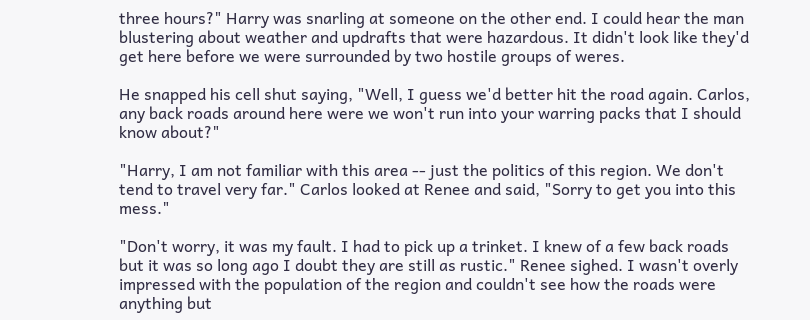three hours?" Harry was snarling at someone on the other end. I could hear the man blustering about weather and updrafts that were hazardous. It didn't look like they'd get here before we were surrounded by two hostile groups of weres.

He snapped his cell shut saying, "Well, I guess we'd better hit the road again. Carlos, any back roads around here were we won't run into your warring packs that I should know about?"

"Harry, I am not familiar with this area -- just the politics of this region. We don't tend to travel very far." Carlos looked at Renee and said, "Sorry to get you into this mess."

"Don't worry, it was my fault. I had to pick up a trinket. I knew of a few back roads but it was so long ago I doubt they are still as rustic." Renee sighed. I wasn't overly impressed with the population of the region and couldn't see how the roads were anything but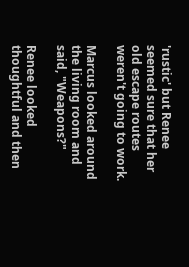'rustic' but Renee seemed sure that her old escape routes weren't going to work.

Marcus looked around the living room and said, "Weapons?"

Renee looked thoughtful and then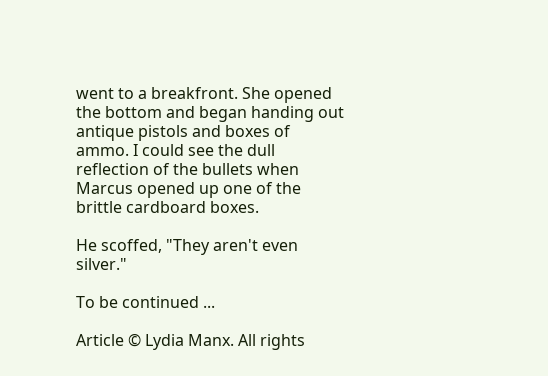went to a breakfront. She opened the bottom and began handing out antique pistols and boxes of ammo. I could see the dull reflection of the bullets when Marcus opened up one of the brittle cardboard boxes.

He scoffed, "They aren't even silver."

To be continued ...

Article © Lydia Manx. All rights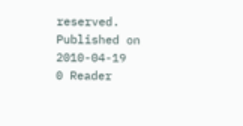reserved.
Published on 2010-04-19
0 Reader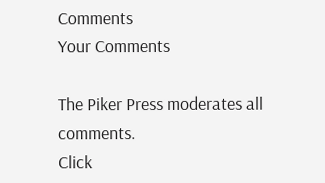Comments
Your Comments

The Piker Press moderates all comments.
Click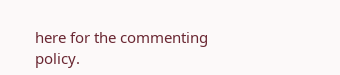here for the commenting policy.